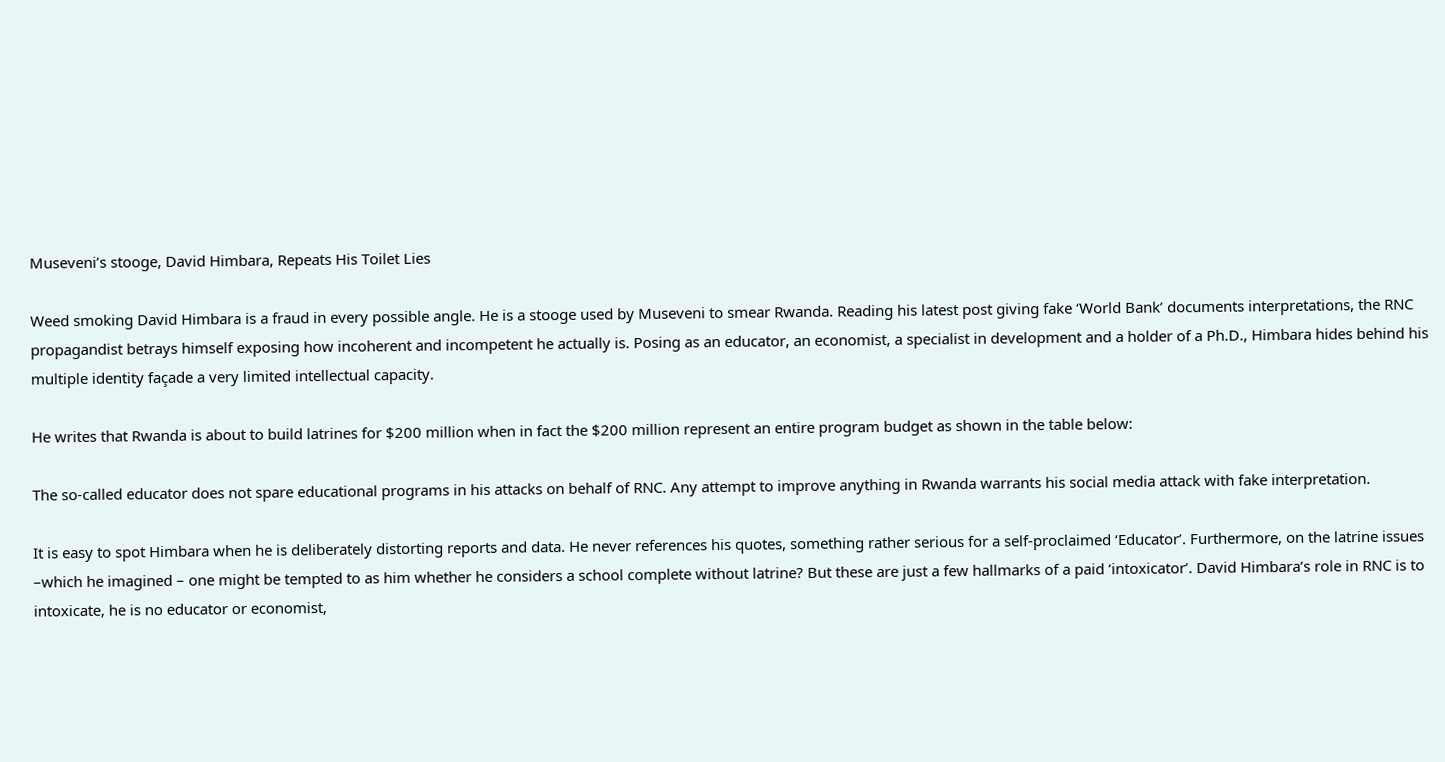Museveni’s stooge, David Himbara, Repeats His Toilet Lies

Weed smoking David Himbara is a fraud in every possible angle. He is a stooge used by Museveni to smear Rwanda. Reading his latest post giving fake ‘World Bank’ documents interpretations, the RNC propagandist betrays himself exposing how incoherent and incompetent he actually is. Posing as an educator, an economist, a specialist in development and a holder of a Ph.D., Himbara hides behind his multiple identity façade a very limited intellectual capacity.

He writes that Rwanda is about to build latrines for $200 million when in fact the $200 million represent an entire program budget as shown in the table below:

The so-called educator does not spare educational programs in his attacks on behalf of RNC. Any attempt to improve anything in Rwanda warrants his social media attack with fake interpretation.

It is easy to spot Himbara when he is deliberately distorting reports and data. He never references his quotes, something rather serious for a self-proclaimed ‘Educator’. Furthermore, on the latrine issues –which he imagined – one might be tempted to as him whether he considers a school complete without latrine? But these are just a few hallmarks of a paid ‘intoxicator’. David Himbara’s role in RNC is to intoxicate, he is no educator or economist,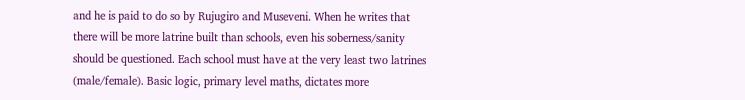and he is paid to do so by Rujugiro and Museveni. When he writes that there will be more latrine built than schools, even his soberness/sanity should be questioned. Each school must have at the very least two latrines (male/female). Basic logic, primary level maths, dictates more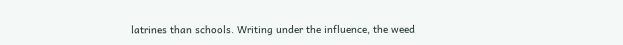latrines than schools. Writing under the influence, the weed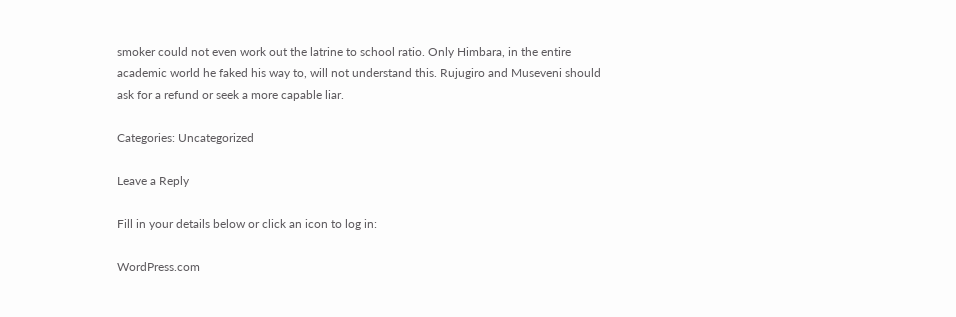smoker could not even work out the latrine to school ratio. Only Himbara, in the entire academic world he faked his way to, will not understand this. Rujugiro and Museveni should ask for a refund or seek a more capable liar.

Categories: Uncategorized

Leave a Reply

Fill in your details below or click an icon to log in:

WordPress.com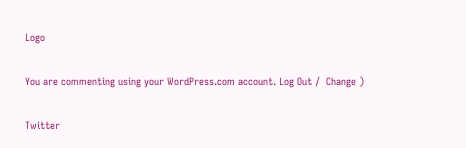Logo

You are commenting using your WordPress.com account. Log Out /  Change )

Twitter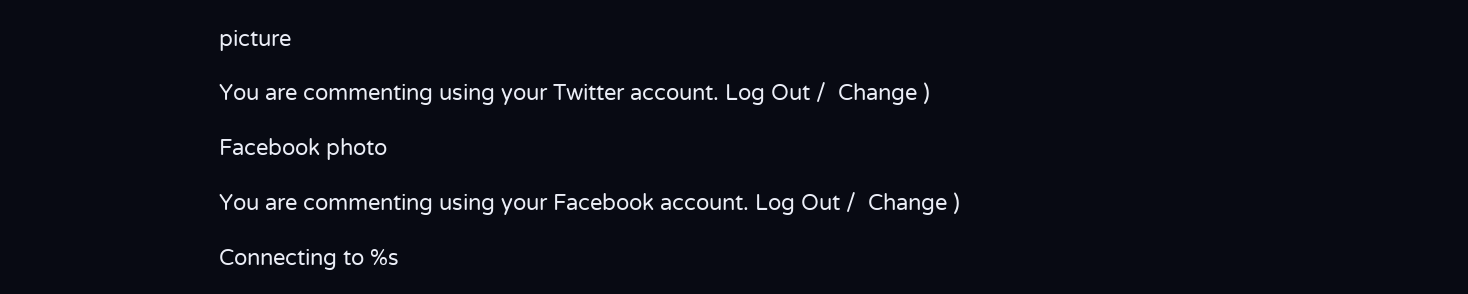picture

You are commenting using your Twitter account. Log Out /  Change )

Facebook photo

You are commenting using your Facebook account. Log Out /  Change )

Connecting to %s